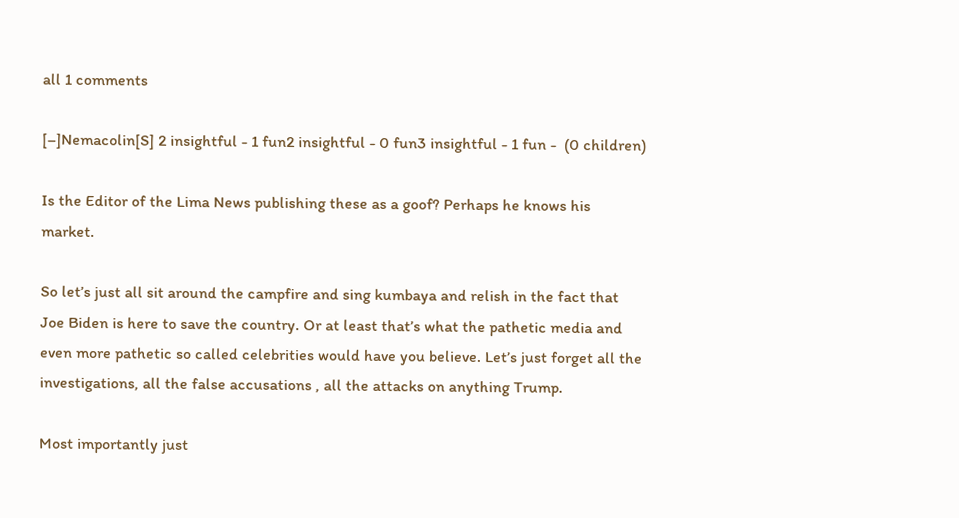all 1 comments

[–]Nemacolin[S] 2 insightful - 1 fun2 insightful - 0 fun3 insightful - 1 fun -  (0 children)

Is the Editor of the Lima News publishing these as a goof? Perhaps he knows his market.

So let’s just all sit around the campfire and sing kumbaya and relish in the fact that Joe Biden is here to save the country. Or at least that’s what the pathetic media and even more pathetic so called celebrities would have you believe. Let’s just forget all the investigations, all the false accusations , all the attacks on anything Trump.

Most importantly just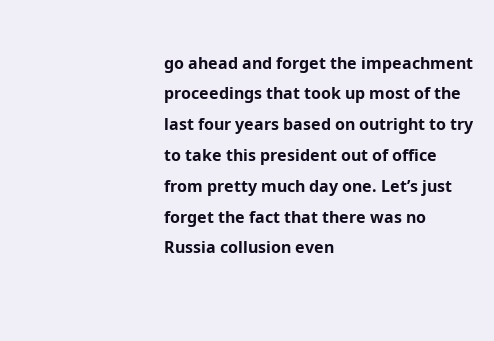go ahead and forget the impeachment proceedings that took up most of the last four years based on outright to try to take this president out of office from pretty much day one. Let’s just forget the fact that there was no Russia collusion even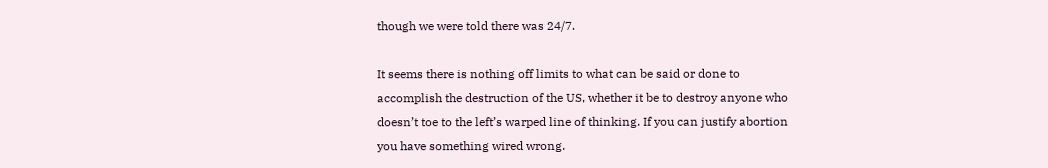though we were told there was 24/7.

It seems there is nothing off limits to what can be said or done to accomplish the destruction of the US, whether it be to destroy anyone who doesn’t toe to the left’s warped line of thinking. If you can justify abortion you have something wired wrong.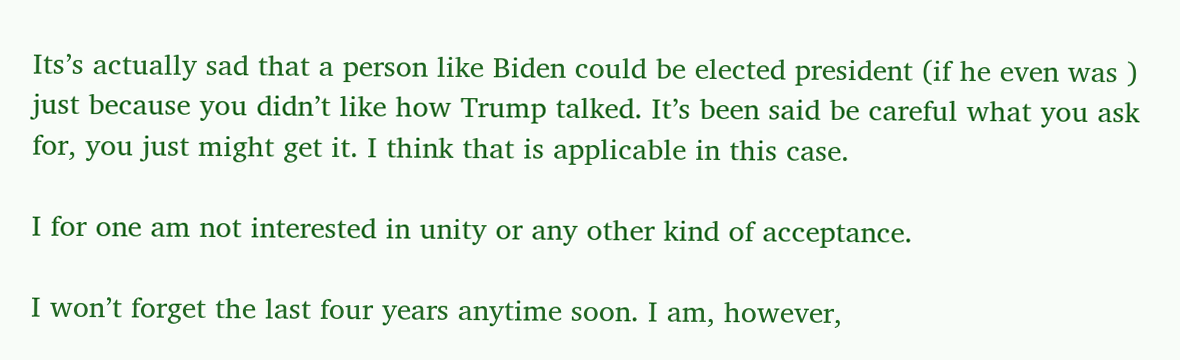Its’s actually sad that a person like Biden could be elected president (if he even was ) just because you didn’t like how Trump talked. It’s been said be careful what you ask for, you just might get it. I think that is applicable in this case.

I for one am not interested in unity or any other kind of acceptance.

I won’t forget the last four years anytime soon. I am, however,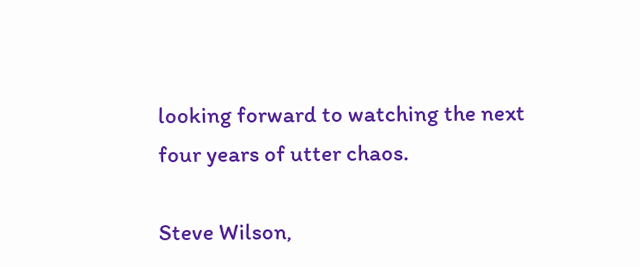looking forward to watching the next four years of utter chaos.

Steve Wilson,